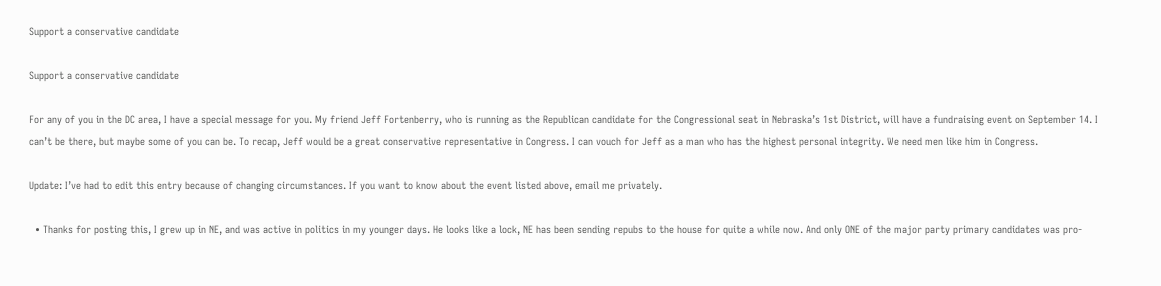Support a conservative candidate

Support a conservative candidate

For any of you in the DC area, I have a special message for you. My friend Jeff Fortenberry, who is running as the Republican candidate for the Congressional seat in Nebraska’s 1st District, will have a fundraising event on September 14. I can’t be there, but maybe some of you can be. To recap, Jeff would be a great conservative representative in Congress. I can vouch for Jeff as a man who has the highest personal integrity. We need men like him in Congress.

Update: I’ve had to edit this entry because of changing circumstances. If you want to know about the event listed above, email me privately.

  • Thanks for posting this, I grew up in NE, and was active in politics in my younger days. He looks like a lock, NE has been sending repubs to the house for quite a while now. And only ONE of the major party primary candidates was pro-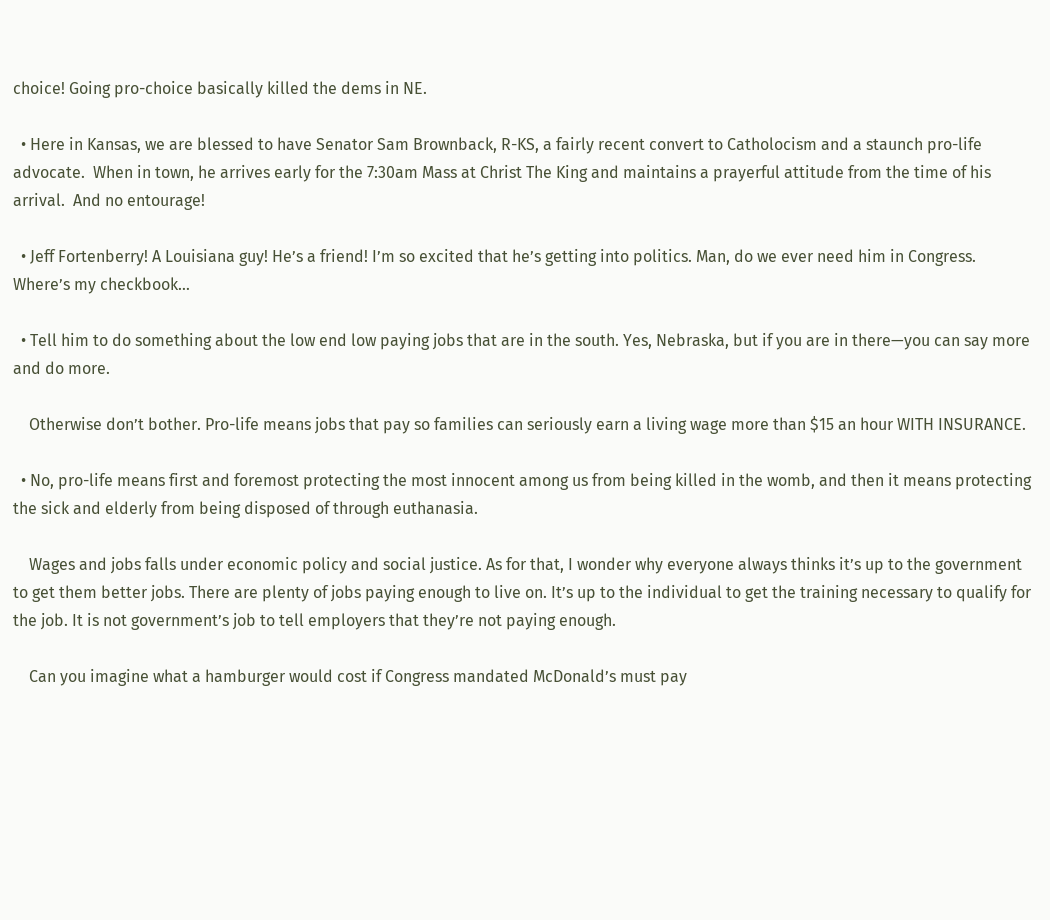choice! Going pro-choice basically killed the dems in NE.

  • Here in Kansas, we are blessed to have Senator Sam Brownback, R-KS, a fairly recent convert to Catholocism and a staunch pro-life advocate.  When in town, he arrives early for the 7:30am Mass at Christ The King and maintains a prayerful attitude from the time of his arrival.  And no entourage!

  • Jeff Fortenberry! A Louisiana guy! He’s a friend! I’m so excited that he’s getting into politics. Man, do we ever need him in Congress. Where’s my checkbook…

  • Tell him to do something about the low end low paying jobs that are in the south. Yes, Nebraska, but if you are in there—you can say more and do more.

    Otherwise don’t bother. Pro-life means jobs that pay so families can seriously earn a living wage more than $15 an hour WITH INSURANCE.

  • No, pro-life means first and foremost protecting the most innocent among us from being killed in the womb, and then it means protecting the sick and elderly from being disposed of through euthanasia.

    Wages and jobs falls under economic policy and social justice. As for that, I wonder why everyone always thinks it’s up to the government to get them better jobs. There are plenty of jobs paying enough to live on. It’s up to the individual to get the training necessary to qualify for the job. It is not government’s job to tell employers that they’re not paying enough.

    Can you imagine what a hamburger would cost if Congress mandated McDonald’s must pay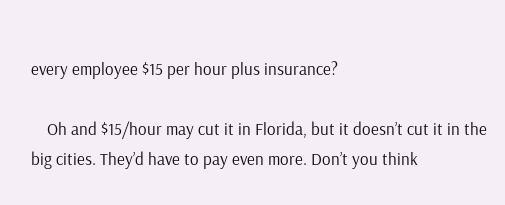every employee $15 per hour plus insurance?

    Oh and $15/hour may cut it in Florida, but it doesn’t cut it in the big cities. They’d have to pay even more. Don’t you think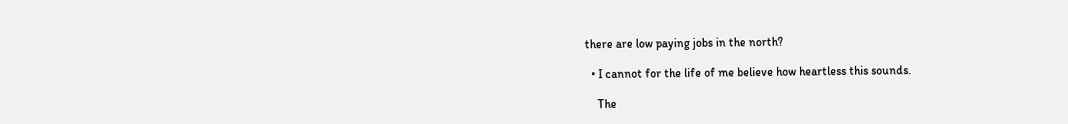there are low paying jobs in the north?

  • I cannot for the life of me believe how heartless this sounds.

    The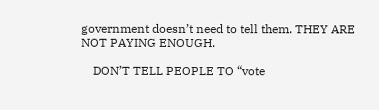government doesn’t need to tell them. THEY ARE NOT PAYING ENOUGH.

    DON’T TELL PEOPLE TO “vote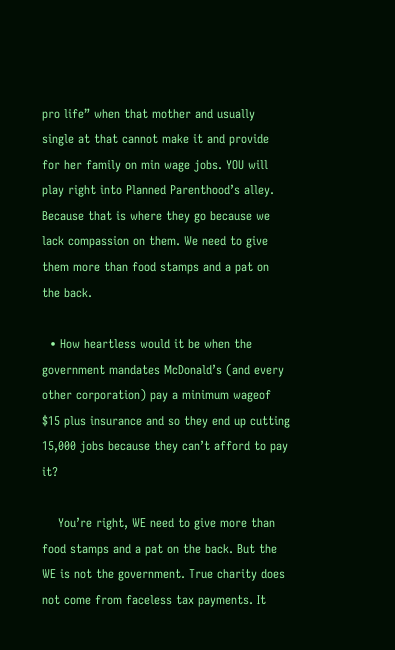pro life” when that mother and usually single at that cannot make it and provide for her family on min wage jobs. YOU will play right into Planned Parenthood’s alley. Because that is where they go because we lack compassion on them. We need to give them more than food stamps and a pat on the back.

  • How heartless would it be when the government mandates McDonald’s (and every other corporation) pay a minimum wageof $15 plus insurance and so they end up cutting 15,000 jobs because they can’t afford to pay it?

    You’re right, WE need to give more than food stamps and a pat on the back. But the WE is not the government. True charity does not come from faceless tax payments. It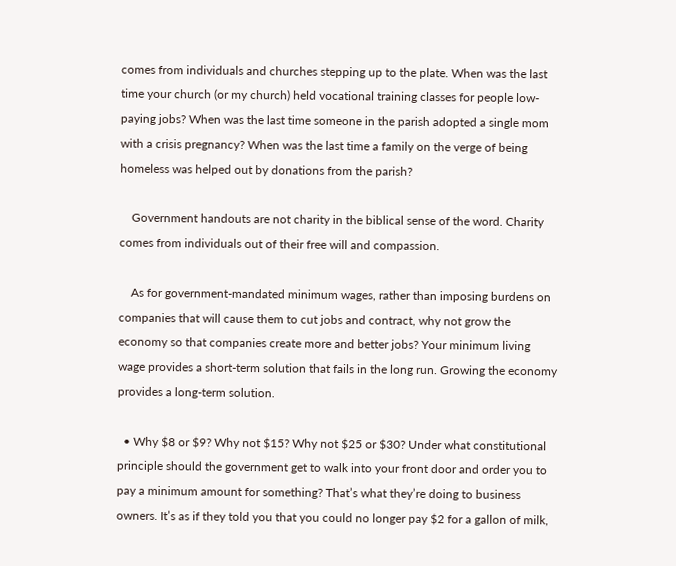comes from individuals and churches stepping up to the plate. When was the last time your church (or my church) held vocational training classes for people low-paying jobs? When was the last time someone in the parish adopted a single mom with a crisis pregnancy? When was the last time a family on the verge of being homeless was helped out by donations from the parish?

    Government handouts are not charity in the biblical sense of the word. Charity comes from individuals out of their free will and compassion.

    As for government-mandated minimum wages, rather than imposing burdens on companies that will cause them to cut jobs and contract, why not grow the economy so that companies create more and better jobs? Your minimum living wage provides a short-term solution that fails in the long run. Growing the economy provides a long-term solution.

  • Why $8 or $9? Why not $15? Why not $25 or $30? Under what constitutional principle should the government get to walk into your front door and order you to pay a minimum amount for something? That’s what they’re doing to business owners. It’s as if they told you that you could no longer pay $2 for a gallon of milk,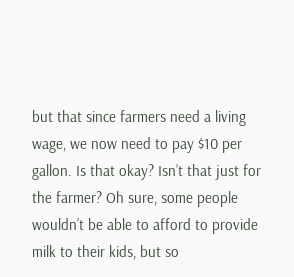but that since farmers need a living wage, we now need to pay $10 per gallon. Is that okay? Isn’t that just for the farmer? Oh sure, some people wouldn’t be able to afford to provide milk to their kids, but so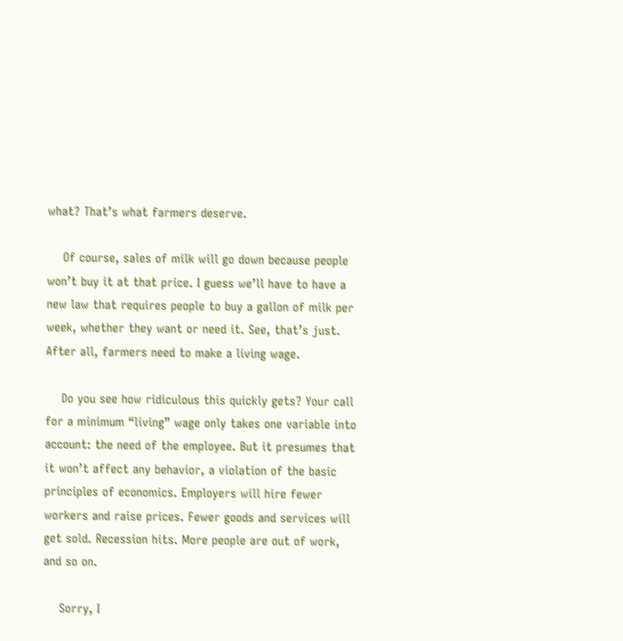what? That’s what farmers deserve.

    Of course, sales of milk will go down because people won’t buy it at that price. I guess we’ll have to have a new law that requires people to buy a gallon of milk per week, whether they want or need it. See, that’s just. After all, farmers need to make a living wage.

    Do you see how ridiculous this quickly gets? Your call for a minimum “living” wage only takes one variable into account: the need of the employee. But it presumes that it won’t affect any behavior, a violation of the basic principles of economics. Employers will hire fewer workers and raise prices. Fewer goods and services will get sold. Recession hits. More people are out of work, and so on.

    Sorry, I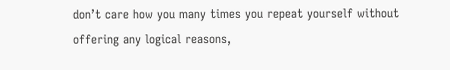don’t care how you many times you repeat yourself without offering any logical reasons,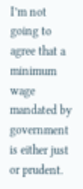I’m not going to agree that a minimum wage mandated by government is either just or prudent.